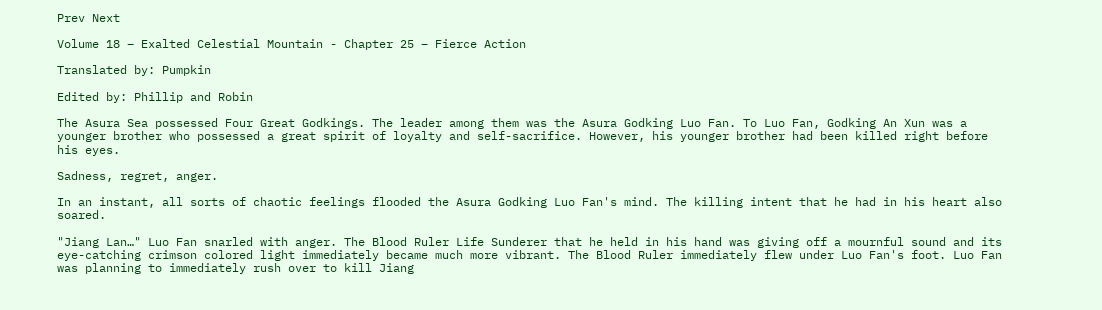Prev Next

Volume 18 – Exalted Celestial Mountain - Chapter 25 – Fierce Action

Translated by: Pumpkin

Edited by: Phillip and Robin

The Asura Sea possessed Four Great Godkings. The leader among them was the Asura Godking Luo Fan. To Luo Fan, Godking An Xun was a younger brother who possessed a great spirit of loyalty and self-sacrifice. However, his younger brother had been killed right before his eyes.

Sadness, regret, anger.

In an instant, all sorts of chaotic feelings flooded the Asura Godking Luo Fan's mind. The killing intent that he had in his heart also soared.

"Jiang Lan…" Luo Fan snarled with anger. The Blood Ruler Life Sunderer that he held in his hand was giving off a mournful sound and its eye-catching crimson colored light immediately became much more vibrant. The Blood Ruler immediately flew under Luo Fan's foot. Luo Fan was planning to immediately rush over to kill Jiang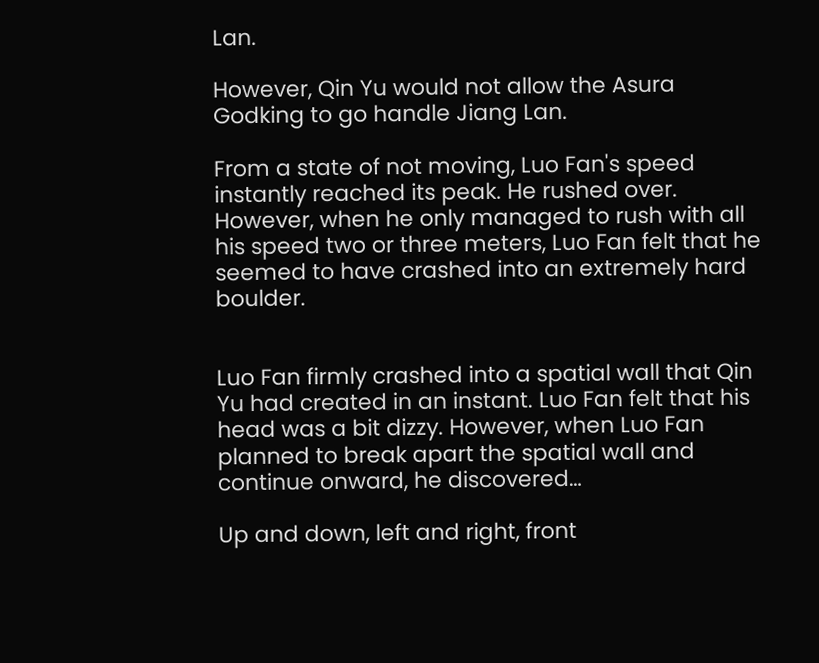Lan.

However, Qin Yu would not allow the Asura Godking to go handle Jiang Lan.

From a state of not moving, Luo Fan's speed instantly reached its peak. He rushed over. However, when he only managed to rush with all his speed two or three meters, Luo Fan felt that he seemed to have crashed into an extremely hard boulder.


Luo Fan firmly crashed into a spatial wall that Qin Yu had created in an instant. Luo Fan felt that his head was a bit dizzy. However, when Luo Fan planned to break apart the spatial wall and continue onward, he discovered…

Up and down, left and right, front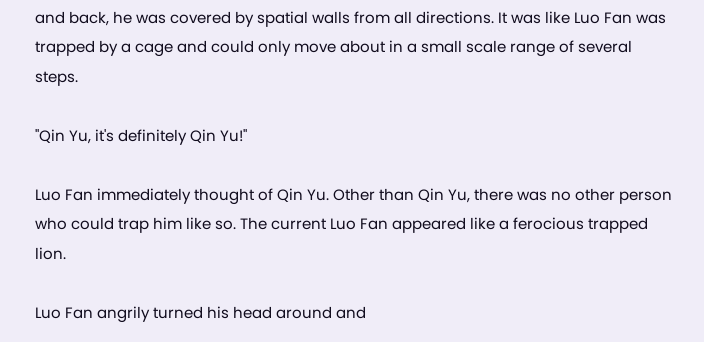and back, he was covered by spatial walls from all directions. It was like Luo Fan was trapped by a cage and could only move about in a small scale range of several steps.

"Qin Yu, it's definitely Qin Yu!"

Luo Fan immediately thought of Qin Yu. Other than Qin Yu, there was no other person who could trap him like so. The current Luo Fan appeared like a ferocious trapped lion.

Luo Fan angrily turned his head around and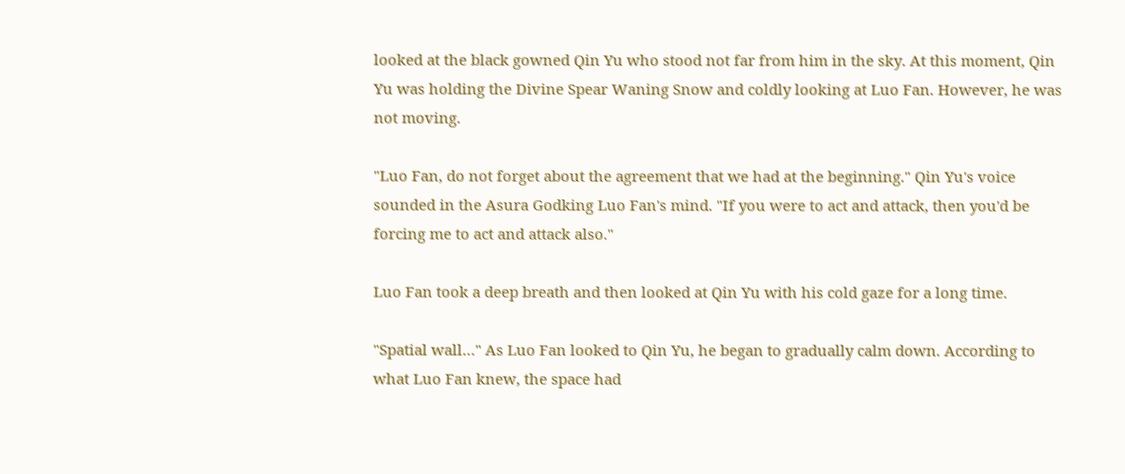looked at the black gowned Qin Yu who stood not far from him in the sky. At this moment, Qin Yu was holding the Divine Spear Waning Snow and coldly looking at Luo Fan. However, he was not moving.

"Luo Fan, do not forget about the agreement that we had at the beginning." Qin Yu's voice sounded in the Asura Godking Luo Fan's mind. "If you were to act and attack, then you'd be forcing me to act and attack also."

Luo Fan took a deep breath and then looked at Qin Yu with his cold gaze for a long time.

"Spatial wall…" As Luo Fan looked to Qin Yu, he began to gradually calm down. According to what Luo Fan knew, the space had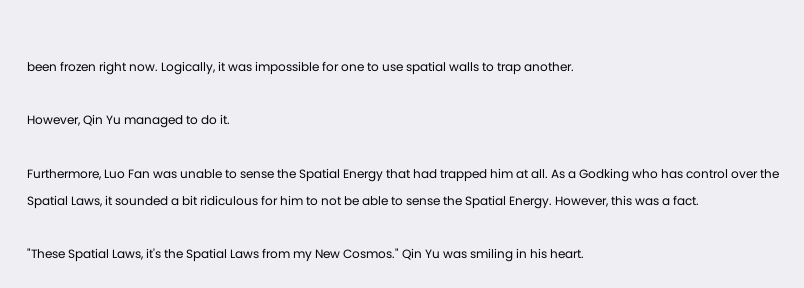been frozen right now. Logically, it was impossible for one to use spatial walls to trap another.

However, Qin Yu managed to do it.

Furthermore, Luo Fan was unable to sense the Spatial Energy that had trapped him at all. As a Godking who has control over the Spatial Laws, it sounded a bit ridiculous for him to not be able to sense the Spatial Energy. However, this was a fact.

"These Spatial Laws, it's the Spatial Laws from my New Cosmos." Qin Yu was smiling in his heart.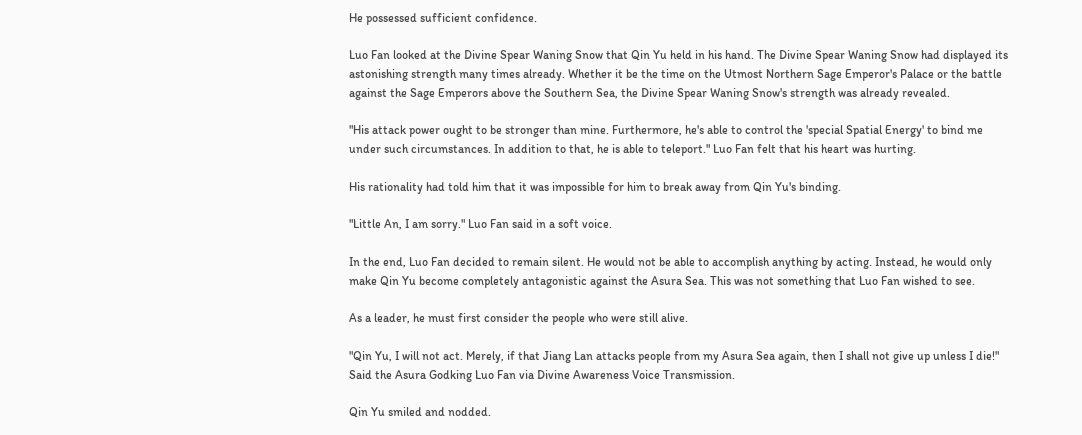He possessed sufficient confidence.

Luo Fan looked at the Divine Spear Waning Snow that Qin Yu held in his hand. The Divine Spear Waning Snow had displayed its astonishing strength many times already. Whether it be the time on the Utmost Northern Sage Emperor's Palace or the battle against the Sage Emperors above the Southern Sea, the Divine Spear Waning Snow's strength was already revealed.

"His attack power ought to be stronger than mine. Furthermore, he's able to control the 'special Spatial Energy' to bind me under such circumstances. In addition to that, he is able to teleport." Luo Fan felt that his heart was hurting.

His rationality had told him that it was impossible for him to break away from Qin Yu's binding.

"Little An, I am sorry." Luo Fan said in a soft voice.

In the end, Luo Fan decided to remain silent. He would not be able to accomplish anything by acting. Instead, he would only make Qin Yu become completely antagonistic against the Asura Sea. This was not something that Luo Fan wished to see.

As a leader, he must first consider the people who were still alive.

"Qin Yu, I will not act. Merely, if that Jiang Lan attacks people from my Asura Sea again, then I shall not give up unless I die!" Said the Asura Godking Luo Fan via Divine Awareness Voice Transmission.

Qin Yu smiled and nodded.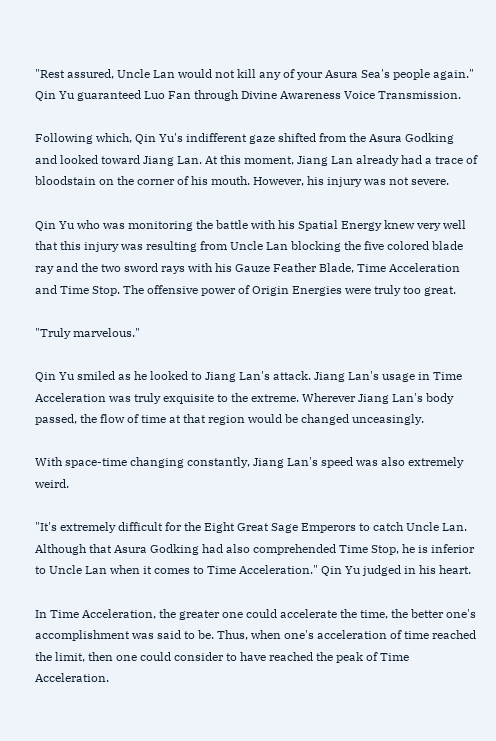"Rest assured, Uncle Lan would not kill any of your Asura Sea's people again." Qin Yu guaranteed Luo Fan through Divine Awareness Voice Transmission.

Following which, Qin Yu's indifferent gaze shifted from the Asura Godking and looked toward Jiang Lan. At this moment, Jiang Lan already had a trace of bloodstain on the corner of his mouth. However, his injury was not severe.

Qin Yu who was monitoring the battle with his Spatial Energy knew very well that this injury was resulting from Uncle Lan blocking the five colored blade ray and the two sword rays with his Gauze Feather Blade, Time Acceleration and Time Stop. The offensive power of Origin Energies were truly too great.

"Truly marvelous."

Qin Yu smiled as he looked to Jiang Lan's attack. Jiang Lan's usage in Time Acceleration was truly exquisite to the extreme. Wherever Jiang Lan's body passed, the flow of time at that region would be changed unceasingly.

With space-time changing constantly, Jiang Lan's speed was also extremely weird.

"It's extremely difficult for the Eight Great Sage Emperors to catch Uncle Lan. Although that Asura Godking had also comprehended Time Stop, he is inferior to Uncle Lan when it comes to Time Acceleration." Qin Yu judged in his heart.

In Time Acceleration, the greater one could accelerate the time, the better one's accomplishment was said to be. Thus, when one's acceleration of time reached the limit, then one could consider to have reached the peak of Time Acceleration.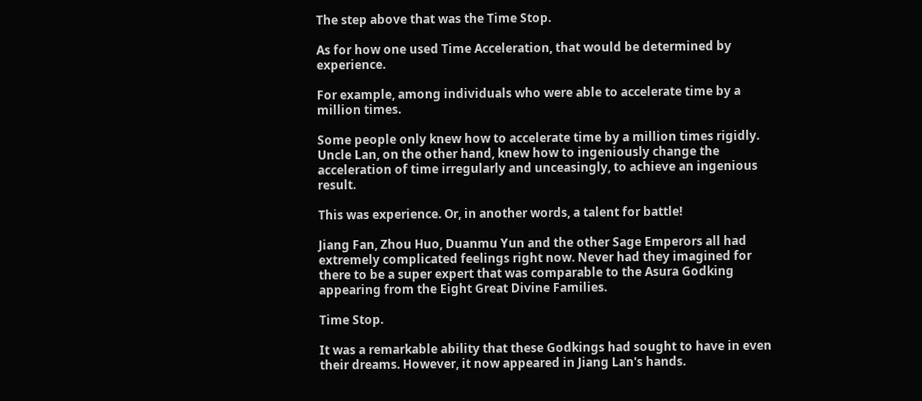The step above that was the Time Stop.

As for how one used Time Acceleration, that would be determined by experience.

For example, among individuals who were able to accelerate time by a million times.

Some people only knew how to accelerate time by a million times rigidly. Uncle Lan, on the other hand, knew how to ingeniously change the acceleration of time irregularly and unceasingly, to achieve an ingenious result.

This was experience. Or, in another words, a talent for battle!

Jiang Fan, Zhou Huo, Duanmu Yun and the other Sage Emperors all had extremely complicated feelings right now. Never had they imagined for there to be a super expert that was comparable to the Asura Godking appearing from the Eight Great Divine Families.

Time Stop.

It was a remarkable ability that these Godkings had sought to have in even their dreams. However, it now appeared in Jiang Lan's hands.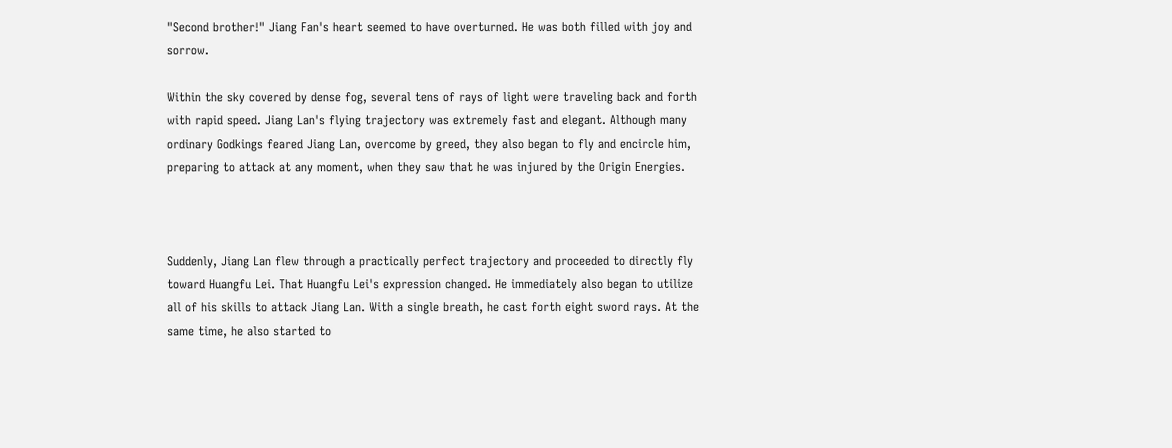"Second brother!" Jiang Fan's heart seemed to have overturned. He was both filled with joy and sorrow.

Within the sky covered by dense fog, several tens of rays of light were traveling back and forth with rapid speed. Jiang Lan's flying trajectory was extremely fast and elegant. Although many ordinary Godkings feared Jiang Lan, overcome by greed, they also began to fly and encircle him, preparing to attack at any moment, when they saw that he was injured by the Origin Energies.



Suddenly, Jiang Lan flew through a practically perfect trajectory and proceeded to directly fly toward Huangfu Lei. That Huangfu Lei's expression changed. He immediately also began to utilize all of his skills to attack Jiang Lan. With a single breath, he cast forth eight sword rays. At the same time, he also started to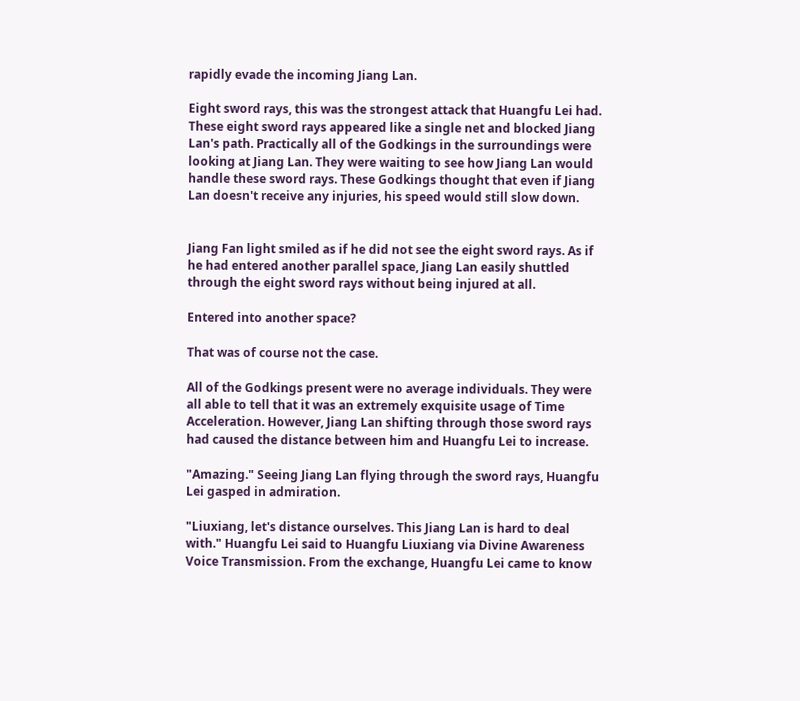rapidly evade the incoming Jiang Lan.

Eight sword rays, this was the strongest attack that Huangfu Lei had. These eight sword rays appeared like a single net and blocked Jiang Lan's path. Practically all of the Godkings in the surroundings were looking at Jiang Lan. They were waiting to see how Jiang Lan would handle these sword rays. These Godkings thought that even if Jiang Lan doesn't receive any injuries, his speed would still slow down.


Jiang Fan light smiled as if he did not see the eight sword rays. As if he had entered another parallel space, Jiang Lan easily shuttled through the eight sword rays without being injured at all.

Entered into another space?

That was of course not the case.

All of the Godkings present were no average individuals. They were all able to tell that it was an extremely exquisite usage of Time Acceleration. However, Jiang Lan shifting through those sword rays had caused the distance between him and Huangfu Lei to increase.

"Amazing." Seeing Jiang Lan flying through the sword rays, Huangfu Lei gasped in admiration.

"Liuxiang, let's distance ourselves. This Jiang Lan is hard to deal with." Huangfu Lei said to Huangfu Liuxiang via Divine Awareness Voice Transmission. From the exchange, Huangfu Lei came to know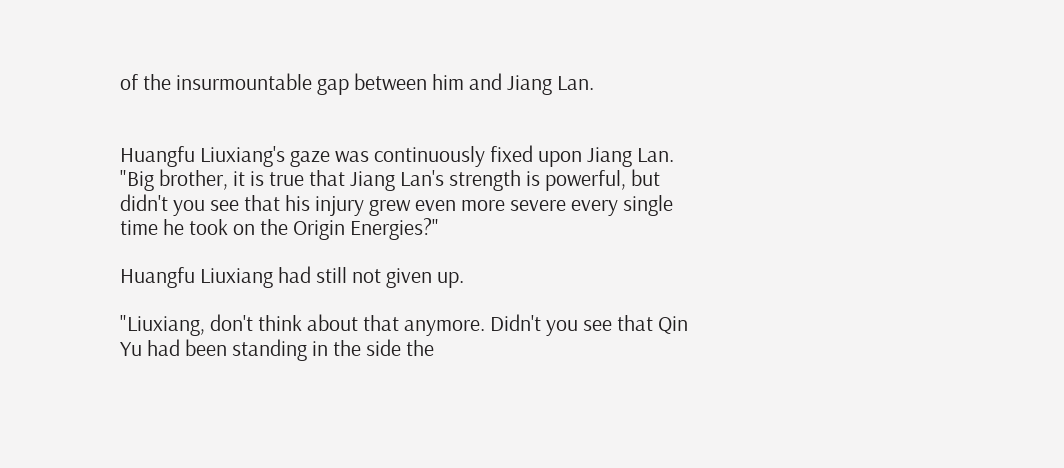of the insurmountable gap between him and Jiang Lan.


Huangfu Liuxiang's gaze was continuously fixed upon Jiang Lan. "Big brother, it is true that Jiang Lan's strength is powerful, but didn't you see that his injury grew even more severe every single time he took on the Origin Energies?"

Huangfu Liuxiang had still not given up.

"Liuxiang, don't think about that anymore. Didn't you see that Qin Yu had been standing in the side the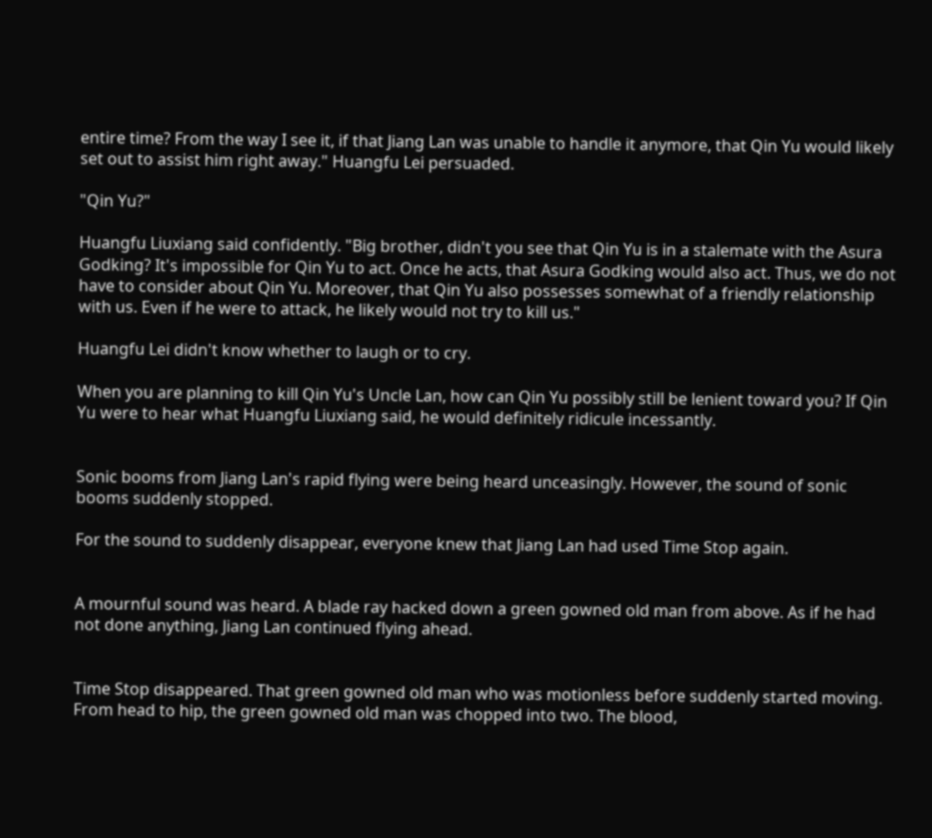entire time? From the way I see it, if that Jiang Lan was unable to handle it anymore, that Qin Yu would likely set out to assist him right away." Huangfu Lei persuaded.

"Qin Yu?"

Huangfu Liuxiang said confidently. "Big brother, didn't you see that Qin Yu is in a stalemate with the Asura Godking? It's impossible for Qin Yu to act. Once he acts, that Asura Godking would also act. Thus, we do not have to consider about Qin Yu. Moreover, that Qin Yu also possesses somewhat of a friendly relationship with us. Even if he were to attack, he likely would not try to kill us."

Huangfu Lei didn't know whether to laugh or to cry.

When you are planning to kill Qin Yu's Uncle Lan, how can Qin Yu possibly still be lenient toward you? If Qin Yu were to hear what Huangfu Liuxiang said, he would definitely ridicule incessantly.


Sonic booms from Jiang Lan's rapid flying were being heard unceasingly. However, the sound of sonic booms suddenly stopped.

For the sound to suddenly disappear, everyone knew that Jiang Lan had used Time Stop again.


A mournful sound was heard. A blade ray hacked down a green gowned old man from above. As if he had not done anything, Jiang Lan continued flying ahead.


Time Stop disappeared. That green gowned old man who was motionless before suddenly started moving. From head to hip, the green gowned old man was chopped into two. The blood,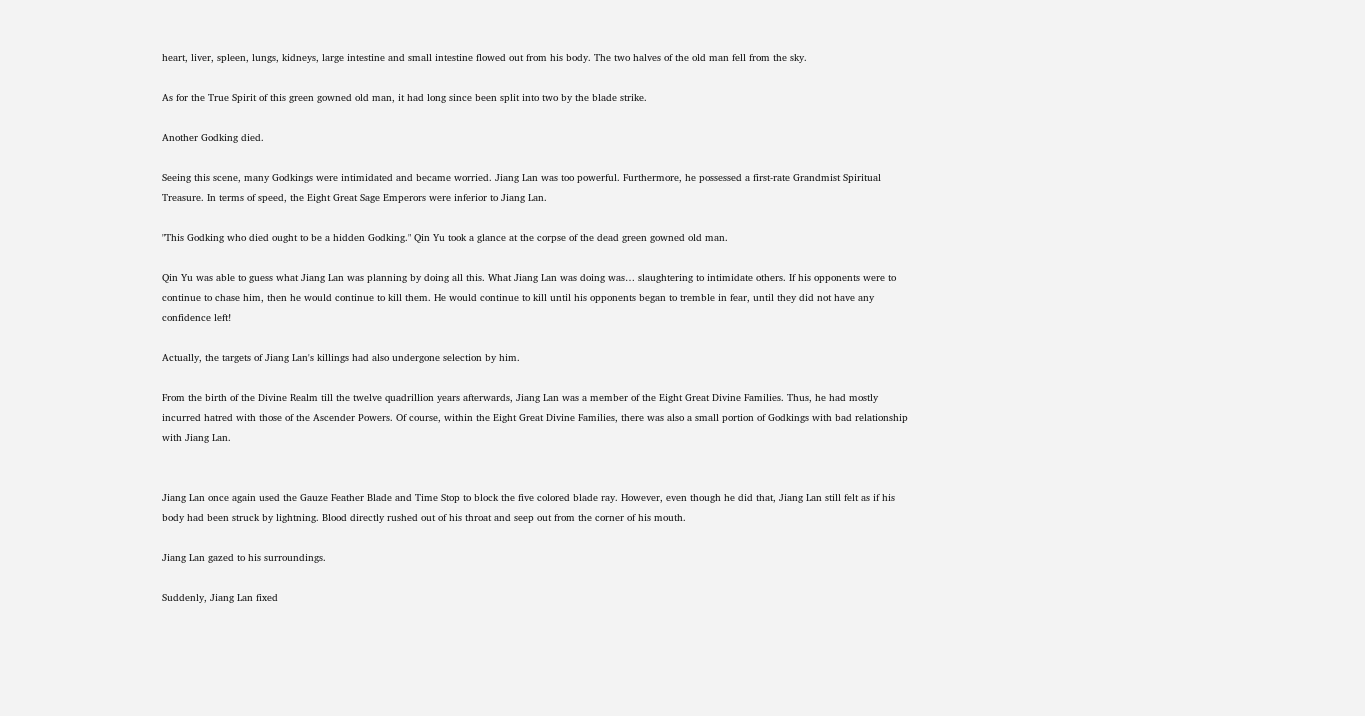heart, liver, spleen, lungs, kidneys, large intestine and small intestine flowed out from his body. The two halves of the old man fell from the sky.

As for the True Spirit of this green gowned old man, it had long since been split into two by the blade strike.

Another Godking died.

Seeing this scene, many Godkings were intimidated and became worried. Jiang Lan was too powerful. Furthermore, he possessed a first-rate Grandmist Spiritual Treasure. In terms of speed, the Eight Great Sage Emperors were inferior to Jiang Lan.

"This Godking who died ought to be a hidden Godking." Qin Yu took a glance at the corpse of the dead green gowned old man.

Qin Yu was able to guess what Jiang Lan was planning by doing all this. What Jiang Lan was doing was… slaughtering to intimidate others. If his opponents were to continue to chase him, then he would continue to kill them. He would continue to kill until his opponents began to tremble in fear, until they did not have any confidence left!

Actually, the targets of Jiang Lan's killings had also undergone selection by him.

From the birth of the Divine Realm till the twelve quadrillion years afterwards, Jiang Lan was a member of the Eight Great Divine Families. Thus, he had mostly incurred hatred with those of the Ascender Powers. Of course, within the Eight Great Divine Families, there was also a small portion of Godkings with bad relationship with Jiang Lan.


Jiang Lan once again used the Gauze Feather Blade and Time Stop to block the five colored blade ray. However, even though he did that, Jiang Lan still felt as if his body had been struck by lightning. Blood directly rushed out of his throat and seep out from the corner of his mouth.

Jiang Lan gazed to his surroundings.

Suddenly, Jiang Lan fixed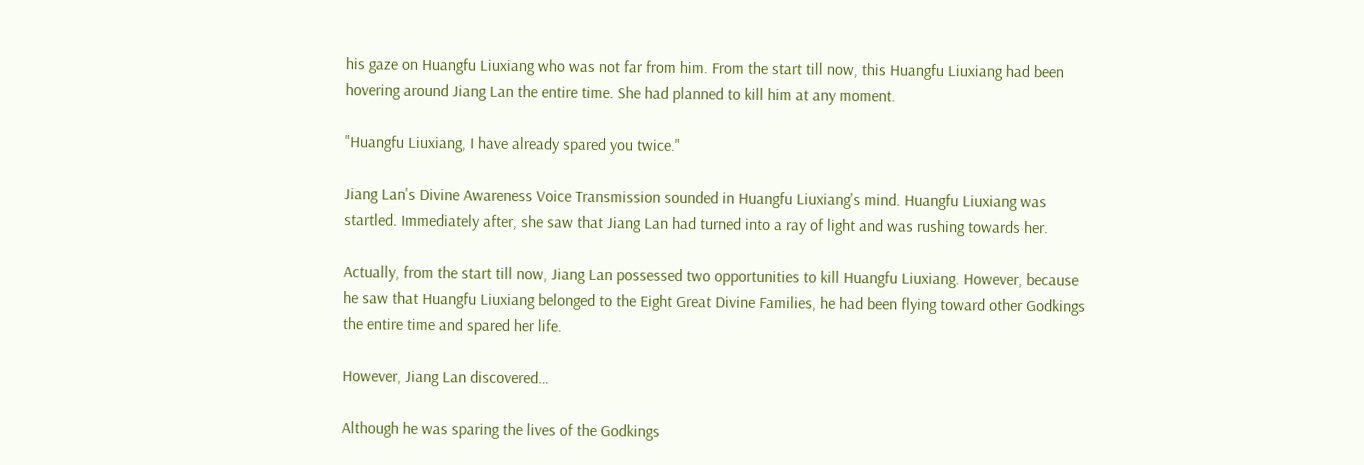his gaze on Huangfu Liuxiang who was not far from him. From the start till now, this Huangfu Liuxiang had been hovering around Jiang Lan the entire time. She had planned to kill him at any moment.

"Huangfu Liuxiang, I have already spared you twice."

Jiang Lan's Divine Awareness Voice Transmission sounded in Huangfu Liuxiang's mind. Huangfu Liuxiang was startled. Immediately after, she saw that Jiang Lan had turned into a ray of light and was rushing towards her.

Actually, from the start till now, Jiang Lan possessed two opportunities to kill Huangfu Liuxiang. However, because he saw that Huangfu Liuxiang belonged to the Eight Great Divine Families, he had been flying toward other Godkings the entire time and spared her life.

However, Jiang Lan discovered…

Although he was sparing the lives of the Godkings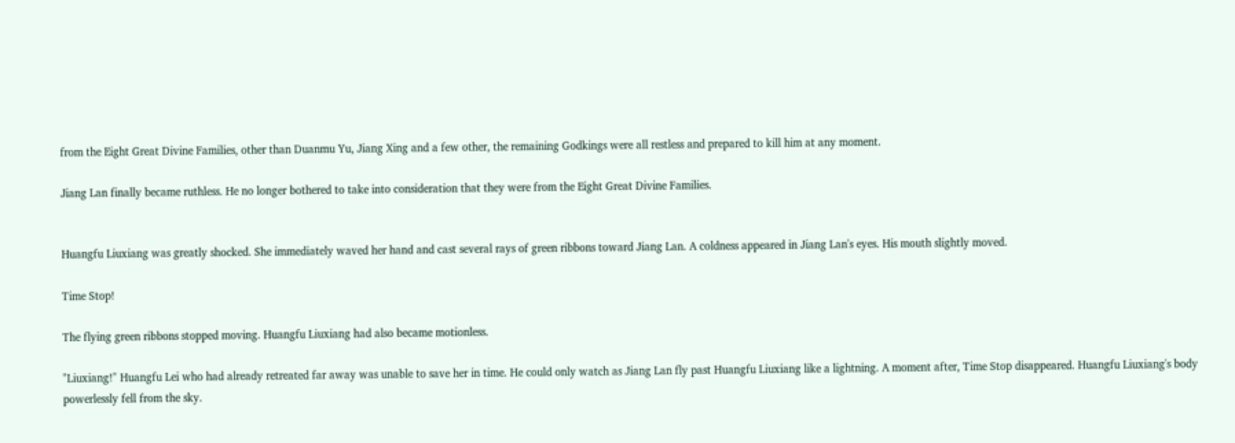from the Eight Great Divine Families, other than Duanmu Yu, Jiang Xing and a few other, the remaining Godkings were all restless and prepared to kill him at any moment.

Jiang Lan finally became ruthless. He no longer bothered to take into consideration that they were from the Eight Great Divine Families.


Huangfu Liuxiang was greatly shocked. She immediately waved her hand and cast several rays of green ribbons toward Jiang Lan. A coldness appeared in Jiang Lan's eyes. His mouth slightly moved.

Time Stop!

The flying green ribbons stopped moving. Huangfu Liuxiang had also became motionless.

"Liuxiang!" Huangfu Lei who had already retreated far away was unable to save her in time. He could only watch as Jiang Lan fly past Huangfu Liuxiang like a lightning. A moment after, Time Stop disappeared. Huangfu Liuxiang's body powerlessly fell from the sky.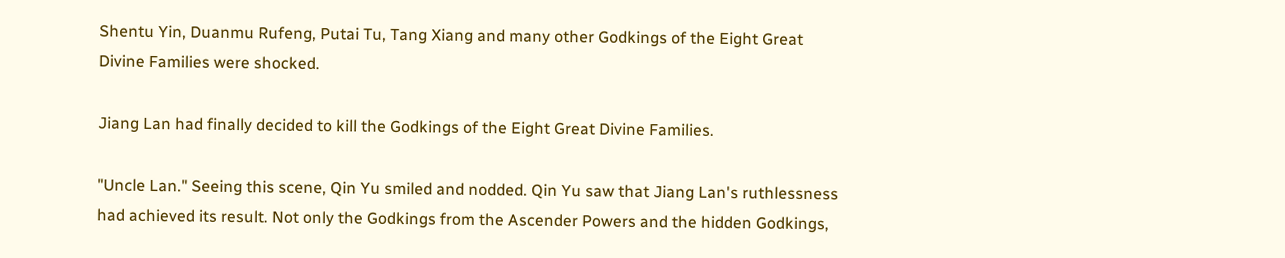Shentu Yin, Duanmu Rufeng, Putai Tu, Tang Xiang and many other Godkings of the Eight Great Divine Families were shocked.

Jiang Lan had finally decided to kill the Godkings of the Eight Great Divine Families.

"Uncle Lan." Seeing this scene, Qin Yu smiled and nodded. Qin Yu saw that Jiang Lan's ruthlessness had achieved its result. Not only the Godkings from the Ascender Powers and the hidden Godkings,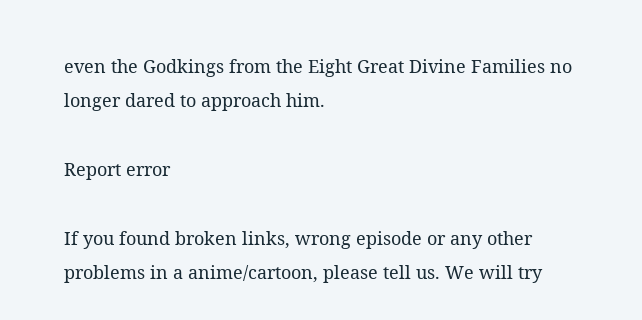even the Godkings from the Eight Great Divine Families no longer dared to approach him.

Report error

If you found broken links, wrong episode or any other problems in a anime/cartoon, please tell us. We will try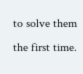to solve them the first time.